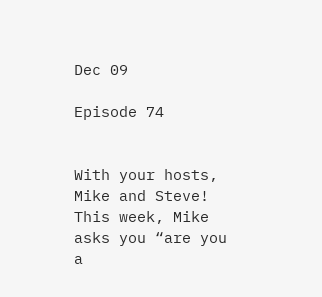Dec 09

Episode 74


With your hosts, Mike and Steve!  This week, Mike asks you “are you a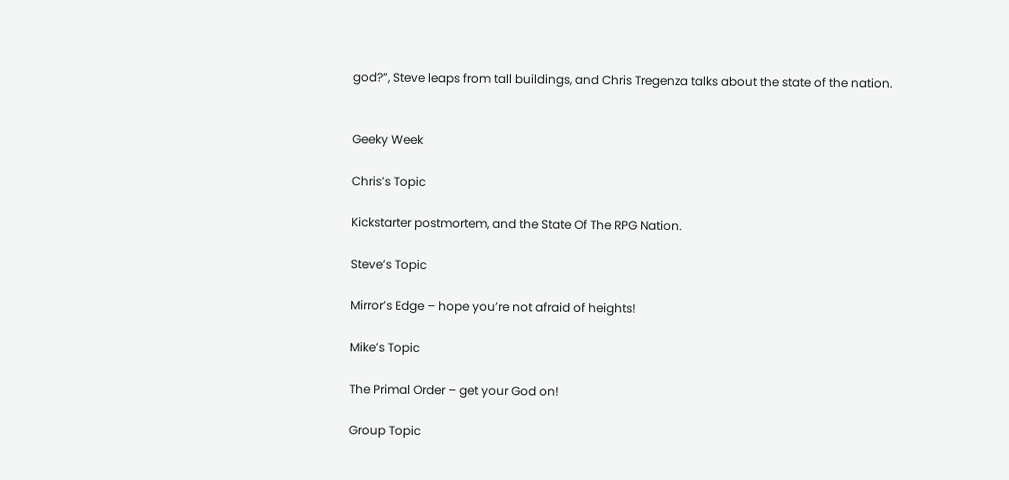god?”, Steve leaps from tall buildings, and Chris Tregenza talks about the state of the nation.


Geeky Week

Chris’s Topic

Kickstarter postmortem, and the State Of The RPG Nation.

Steve’s Topic

Mirror’s Edge – hope you’re not afraid of heights!

Mike’s Topic

The Primal Order – get your God on!

Group Topic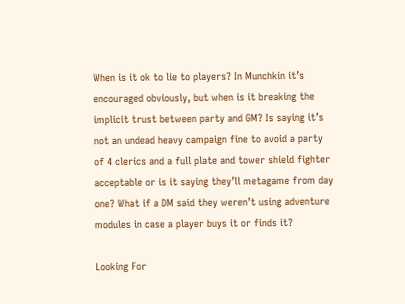When is it ok to lie to players? In Munchkin it’s encouraged obviously, but when is it breaking the implicit trust between party and GM? Is saying it’s not an undead heavy campaign fine to avoid a party of 4 clerics and a full plate and tower shield fighter acceptable or is it saying they’ll metagame from day one? What if a DM said they weren’t using adventure modules in case a player buys it or finds it?

Looking For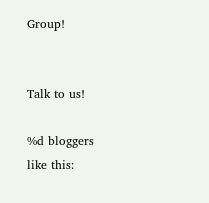Group!


Talk to us!

%d bloggers like this: